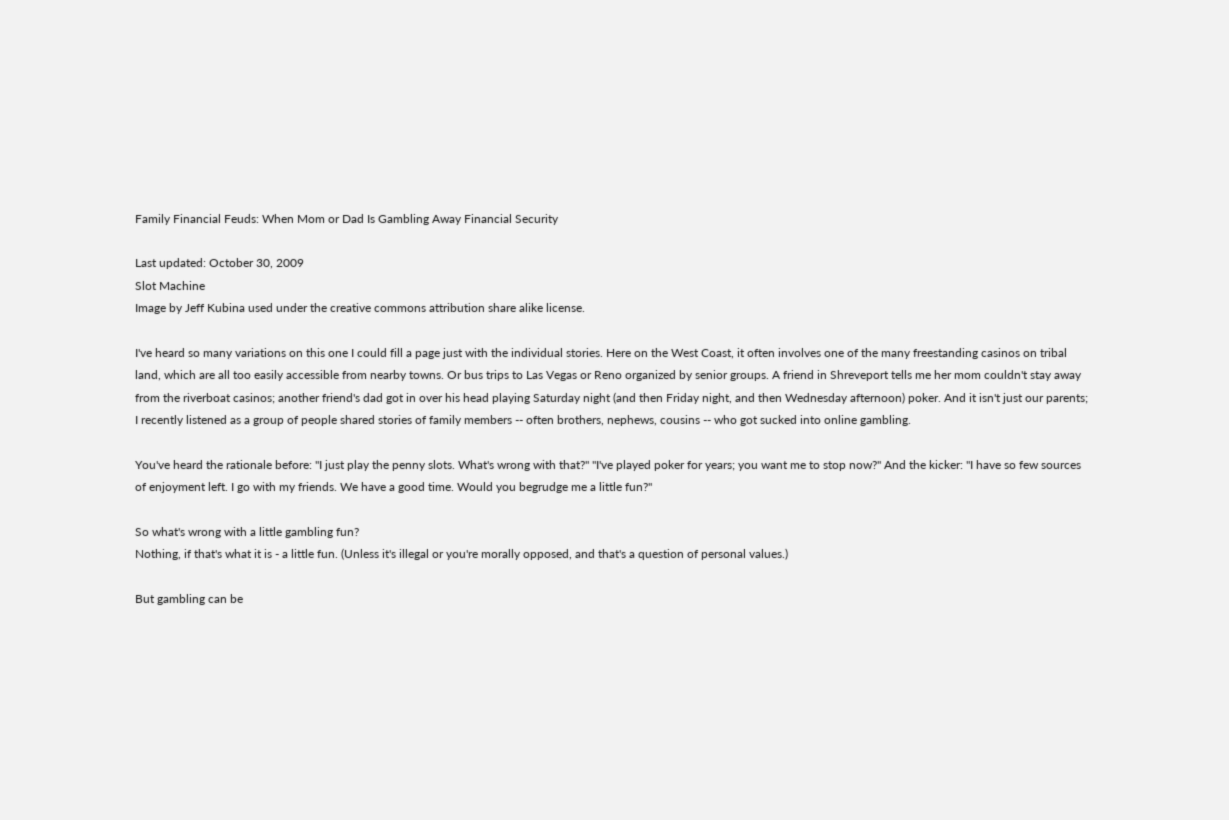Family Financial Feuds: When Mom or Dad Is Gambling Away Financial Security

Last updated: October 30, 2009
Slot Machine
Image by Jeff Kubina used under the creative commons attribution share alike license.

I've heard so many variations on this one I could fill a page just with the individual stories. Here on the West Coast, it often involves one of the many freestanding casinos on tribal land, which are all too easily accessible from nearby towns. Or bus trips to Las Vegas or Reno organized by senior groups. A friend in Shreveport tells me her mom couldn't stay away from the riverboat casinos; another friend's dad got in over his head playing Saturday night (and then Friday night, and then Wednesday afternoon) poker. And it isn't just our parents; I recently listened as a group of people shared stories of family members -- often brothers, nephews, cousins -- who got sucked into online gambling.

You've heard the rationale before: "I just play the penny slots. What's wrong with that?" "I've played poker for years; you want me to stop now?" And the kicker: "I have so few sources of enjoyment left. I go with my friends. We have a good time. Would you begrudge me a little fun?"

So what's wrong with a little gambling fun?
Nothing, if that's what it is - a little fun. (Unless it's illegal or you're morally opposed, and that's a question of personal values.)

But gambling can be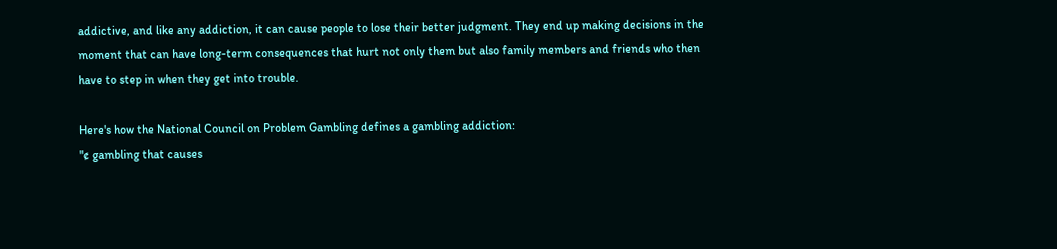addictive, and like any addiction, it can cause people to lose their better judgment. They end up making decisions in the moment that can have long-term consequences that hurt not only them but also family members and friends who then have to step in when they get into trouble.

Here's how the National Council on Problem Gambling defines a gambling addiction:
"¢ gambling that causes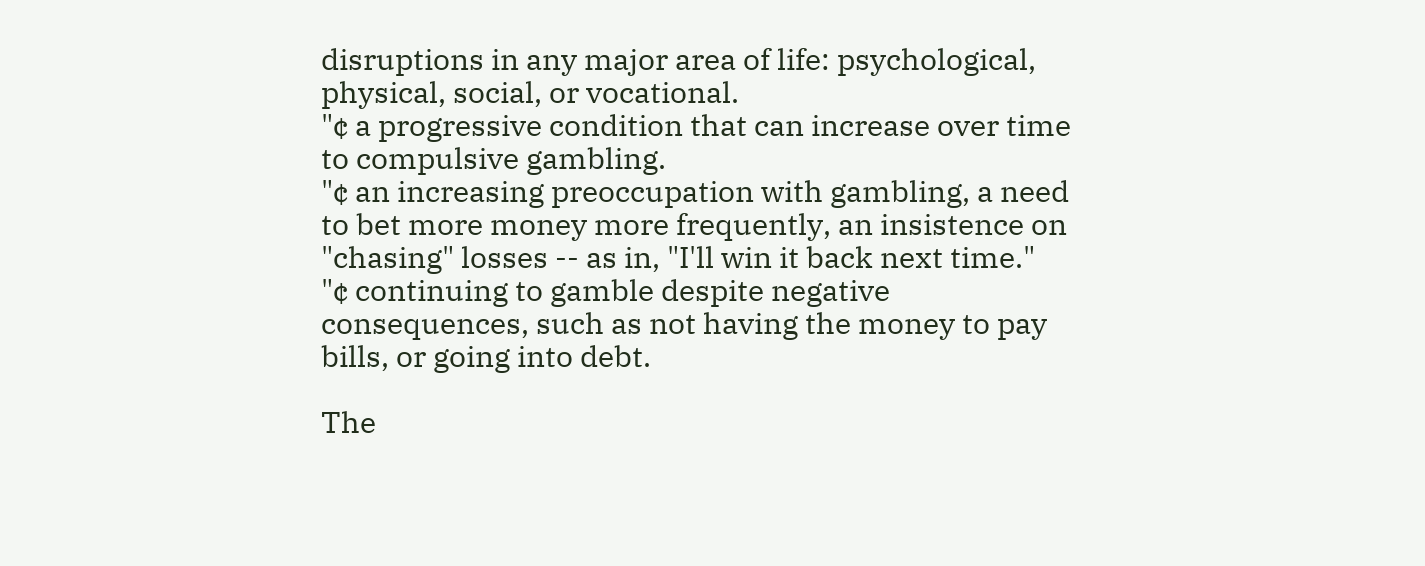disruptions in any major area of life: psychological, physical, social, or vocational.
"¢ a progressive condition that can increase over time to compulsive gambling.
"¢ an increasing preoccupation with gambling, a need to bet more money more frequently, an insistence on "chasing" losses -- as in, "I'll win it back next time."
"¢ continuing to gamble despite negative consequences, such as not having the money to pay bills, or going into debt.

The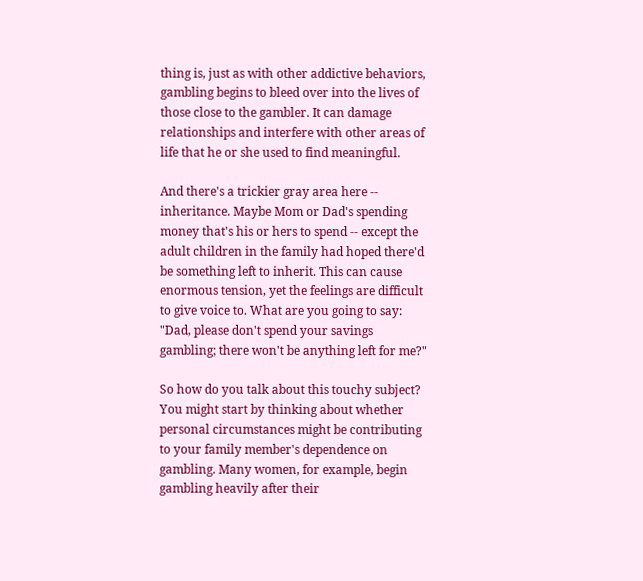thing is, just as with other addictive behaviors, gambling begins to bleed over into the lives of those close to the gambler. It can damage relationships and interfere with other areas of life that he or she used to find meaningful.

And there's a trickier gray area here -- inheritance. Maybe Mom or Dad's spending money that's his or hers to spend -- except the adult children in the family had hoped there'd be something left to inherit. This can cause enormous tension, yet the feelings are difficult to give voice to. What are you going to say: "Dad, please don't spend your savings gambling; there won't be anything left for me?"

So how do you talk about this touchy subject?
You might start by thinking about whether personal circumstances might be contributing to your family member's dependence on gambling. Many women, for example, begin gambling heavily after their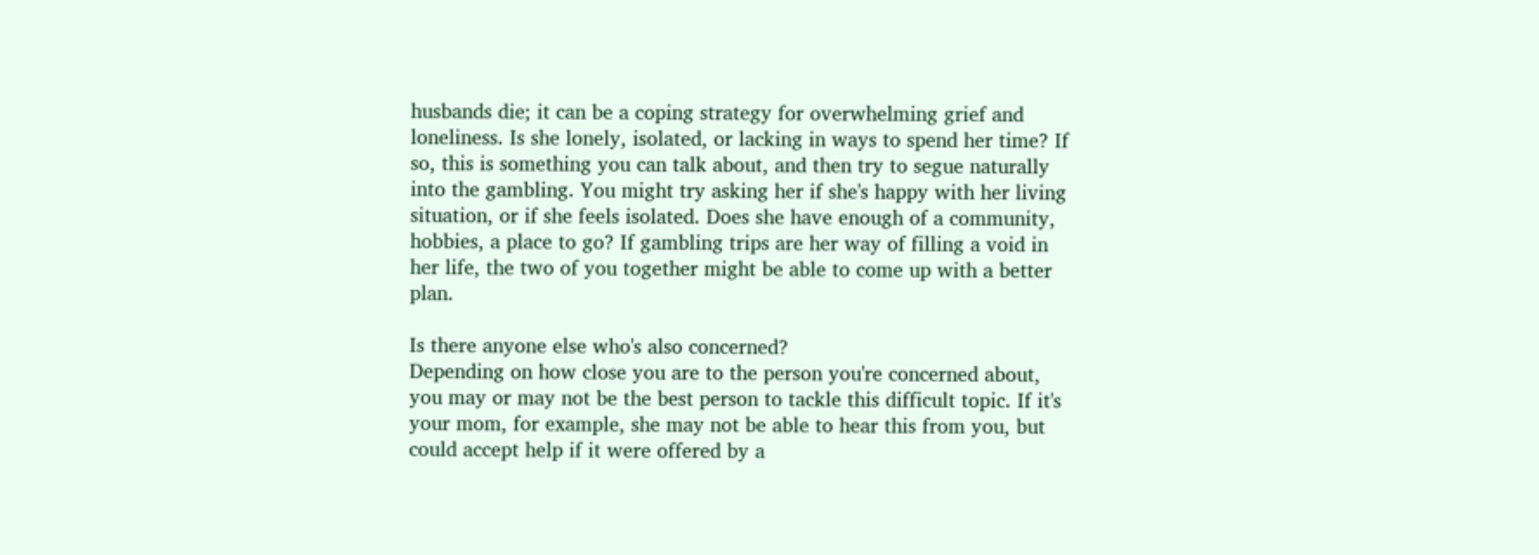husbands die; it can be a coping strategy for overwhelming grief and loneliness. Is she lonely, isolated, or lacking in ways to spend her time? If so, this is something you can talk about, and then try to segue naturally into the gambling. You might try asking her if she's happy with her living situation, or if she feels isolated. Does she have enough of a community, hobbies, a place to go? If gambling trips are her way of filling a void in her life, the two of you together might be able to come up with a better plan.

Is there anyone else who's also concerned?
Depending on how close you are to the person you're concerned about, you may or may not be the best person to tackle this difficult topic. If it's your mom, for example, she may not be able to hear this from you, but could accept help if it were offered by a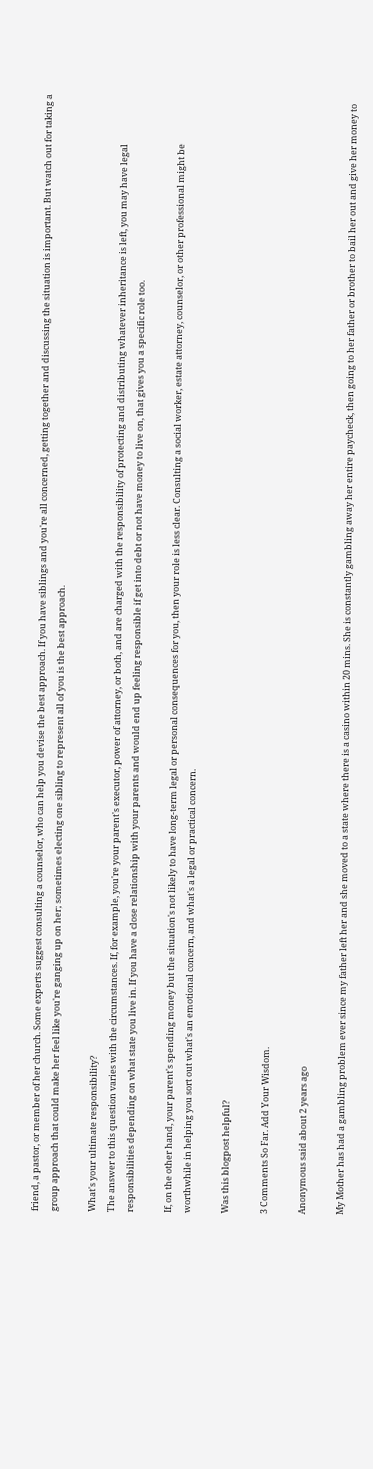friend, a pastor, or member of her church. Some experts suggest consulting a counselor, who can help you devise the best approach. If you have siblings and you're all concerned, getting together and discussing the situation is important. But watch out for taking a group approach that could make her feel like you're ganging up on her; sometimes electing one sibling to represent all of you is the best approach.

What's your ultimate responsibility?
The answer to this question varies with the circumstances. If, for example, you're your parent's executor, power of attorney, or both, and are charged with the responsibility of protecting and distributing whatever inheritance is left, you may have legal responsibilities depending on what state you live in. If you have a close relationship with your parents and would end up feeling responsible if get into debt or not have money to live on, that gives you a specific role too.

If, on the other hand, your parent's spending money but the situation's not likely to have long-term legal or personal consequences for you, then your role is less clear. Consulting a social worker, estate attorney, counselor, or other professional might be worthwhile in helping you sort out what's an emotional concern, and what's a legal or practical concern.

Was this blogpost helpful?

3 Comments So Far. Add Your Wisdom.

Anonymous said about 2 years ago

My Mother has had a gambling problem ever since my father left her and she moved to a state where there is a casino within 20 mins. She is constantly gambling away her entire paycheck, then going to her father or brother to bail her out and give her money to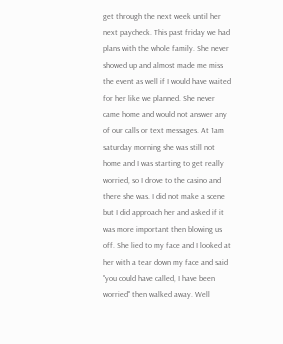get through the next week until her next paycheck. This past friday we had plans with the whole family. She never showed up and almost made me miss the event as well if I would have waited for her like we planned. She never came home and would not answer any of our calls or text messages. At 1am saturday morning she was still not home and I was starting to get really worried, so I drove to the casino and there she was. I did not make a scene but I did approach her and asked if it was more important then blowing us off. She lied to my face and I looked at her with a tear down my face and said "you could have called, I have been worried" then walked away. Well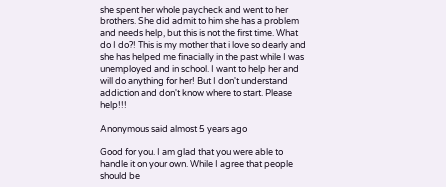she spent her whole paycheck and went to her brothers. She did admit to him she has a problem and needs help, but this is not the first time. What do I do?! This is my mother that i love so dearly and she has helped me finacially in the past while I was unemployed and in school. I want to help her and will do anything for her! But I don't understand addiction and don't know where to start. Please help!!!

Anonymous said almost 5 years ago

Good for you. I am glad that you were able to handle it on your own. While I agree that people should be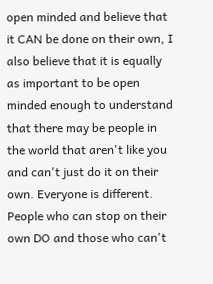open minded and believe that it CAN be done on their own, I also believe that it is equally as important to be open minded enough to understand that there may be people in the world that aren't like you and can't just do it on their own. Everyone is different. People who can stop on their own DO and those who can't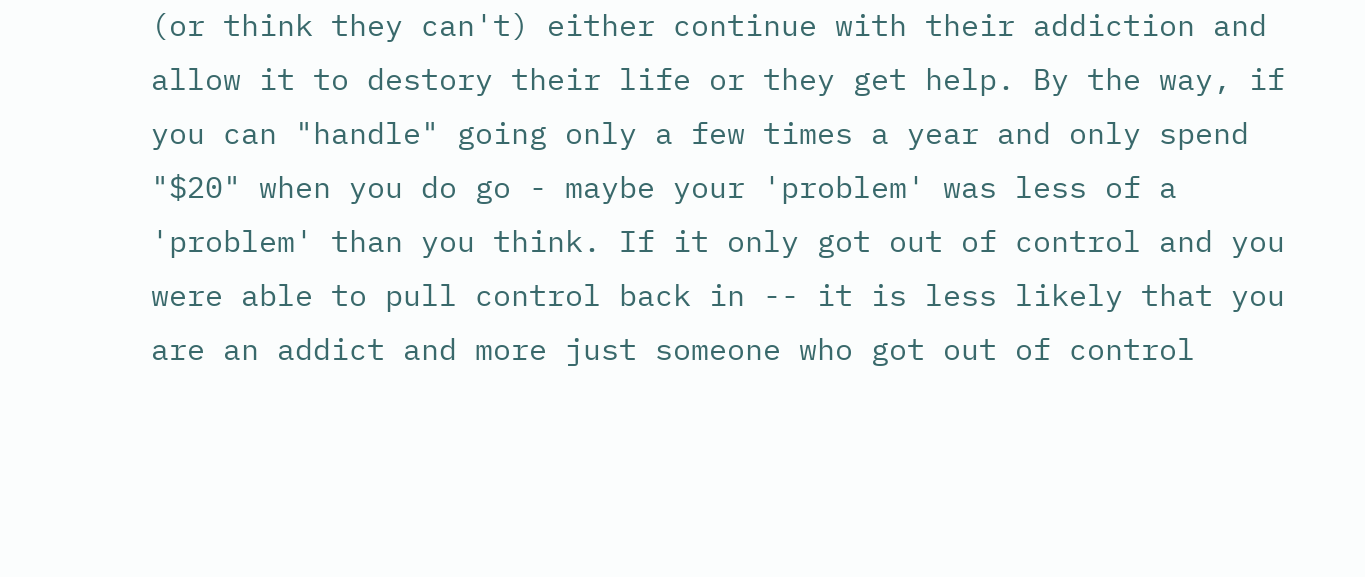(or think they can't) either continue with their addiction and allow it to destory their life or they get help. By the way, if you can "handle" going only a few times a year and only spend "$20" when you do go - maybe your 'problem' was less of a 'problem' than you think. If it only got out of control and you were able to pull control back in -- it is less likely that you are an addict and more just someone who got out of control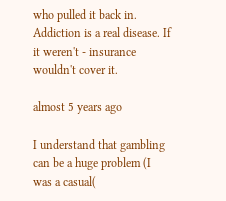who pulled it back in. Addiction is a real disease. If it weren't - insurance wouldn't cover it.

almost 5 years ago

I understand that gambling can be a huge problem (I was a casual(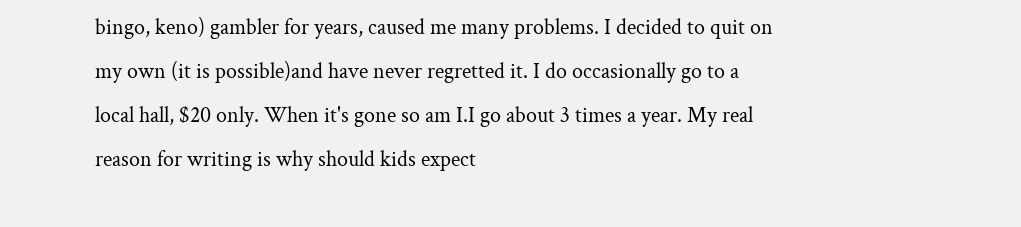bingo, keno) gambler for years, caused me many problems. I decided to quit on my own (it is possible)and have never regretted it. I do occasionally go to a local hall, $20 only. When it's gone so am I.I go about 3 times a year. My real reason for writing is why should kids expect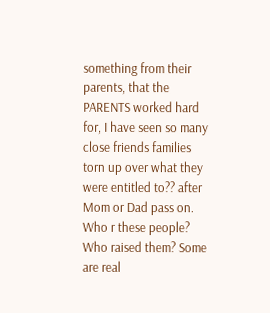something from their parents, that the PARENTS worked hard for, I have seen so many close friends families torn up over what they were entitled to?? after Mom or Dad pass on. Who r these people? Who raised them? Some are real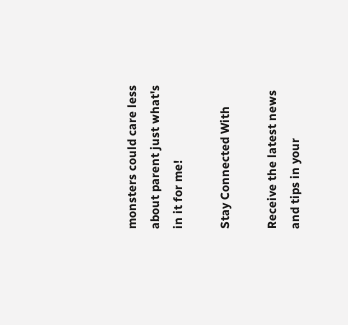monsters could care less about parent just what's in it for me!

Stay Connected With

Receive the latest news and tips in your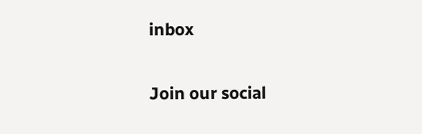inbox

Join our social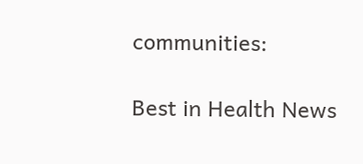communities:

Best in Health News